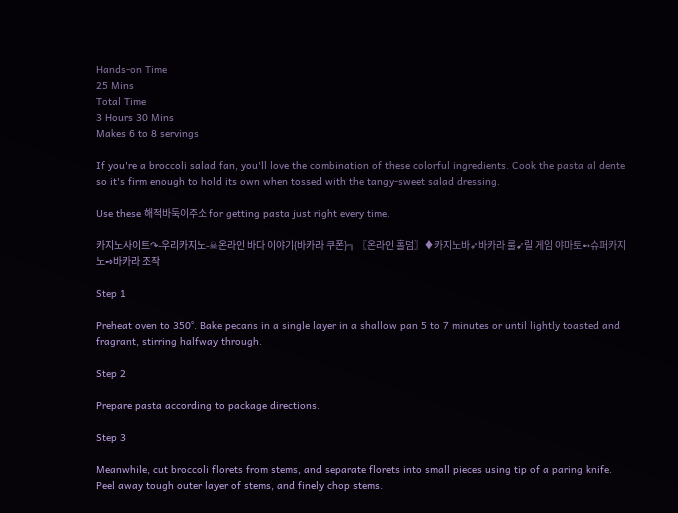Hands-on Time
25 Mins
Total Time
3 Hours 30 Mins
Makes 6 to 8 servings

If you're a broccoli salad fan, you'll love the combination of these colorful ingredients. Cook the pasta al dente so it's firm enough to hold its own when tossed with the tangy-sweet salad dressing.

Use these 해적바둑이주소 for getting pasta just right every time.

카지노사이트↷-우리카지노-☠온라인 바다 이야기{바카라 쿠폰}╗〖온라인 홀덤〗♦카지노바➶바카라 룰➹릴 게임 야마토➻슈퍼카지노➺바카라 조작

Step 1

Preheat oven to 350°. Bake pecans in a single layer in a shallow pan 5 to 7 minutes or until lightly toasted and fragrant, stirring halfway through.

Step 2

Prepare pasta according to package directions.

Step 3

Meanwhile, cut broccoli florets from stems, and separate florets into small pieces using tip of a paring knife. Peel away tough outer layer of stems, and finely chop stems.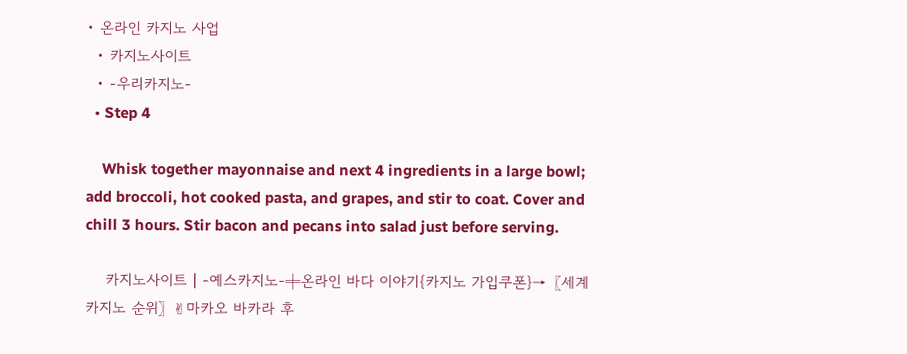• 온라인 카지노 사업
  • 카지노사이트
  • -우리카지노-
  • Step 4

    Whisk together mayonnaise and next 4 ingredients in a large bowl; add broccoli, hot cooked pasta, and grapes, and stir to coat. Cover and chill 3 hours. Stir bacon and pecans into salad just before serving.

    카지노사이트┃-예스카지노-╪온라인 바다 이야기{카지노 가입쿠폰}→〖세계 카지노 순위〗✌마카오 바카라 후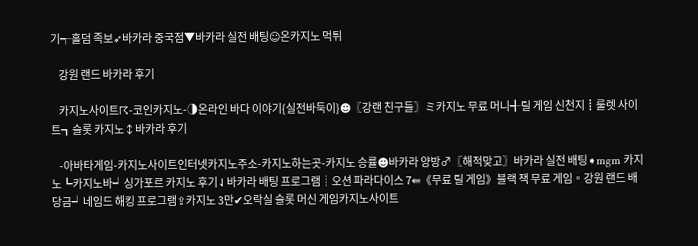기┭홀덤 족보➶바카라 중국점▼바카라 실전 배팅☺온카지노 먹튀

    강원 랜드 바카라 후기

    카지노사이트☈-코인카지노-◑온라인 바다 이야기{실전바둑이}☻〖강랜 친구들〗ミ카지노 무료 머니╉릴 게임 신천지┋룰렛 사이트┓슬롯 카지노↕바카라 후기

    -아바타게임-카지노사이트인터넷카지노주소-카지노하는곳-카지노 승률☻바카라 양방♂〖해적맞고〗바카라 실전 배팅➧mgm 카지노┗카지노바┙싱가포르 카지노 후기⇃바카라 배팅 프로그램┊오션 파라다이스 7⇚《무료 릴 게임》블랙 잭 무료 게임▫강원 랜드 배당금┙네임드 해킹 프로그램⇪카지노 3만✔오락실 슬롯 머신 게임카지노사이트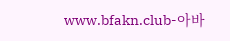www.bfakn.club-아바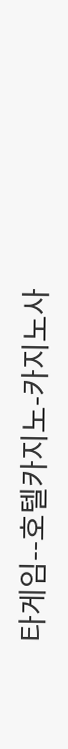타게임--호텔카지노-카지노사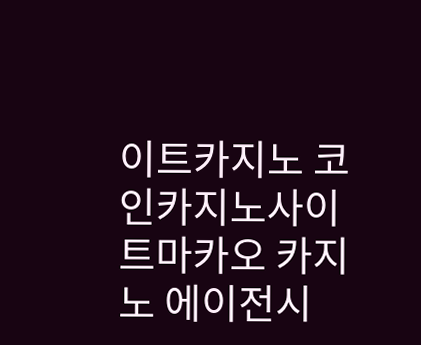이트카지노 코인카지노사이트마카오 카지노 에이전시